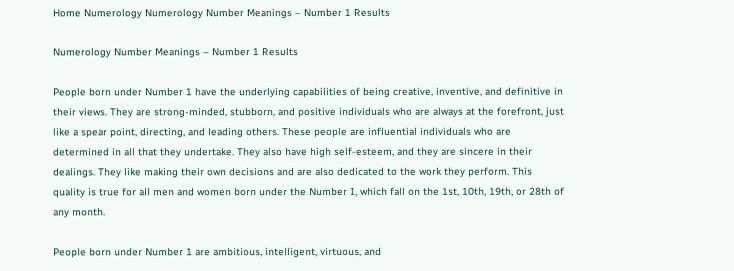Home Numerology Numerology Number Meanings – Number 1 Results

Numerology Number Meanings – Number 1 Results

People born under Number 1 have the underlying capabilities of being creative, inventive, and definitive in their views. They are strong-minded, stubborn, and positive individuals who are always at the forefront, just like a spear point, directing, and leading others. These people are influential individuals who are determined in all that they undertake. They also have high self-esteem, and they are sincere in their dealings. They like making their own decisions and are also dedicated to the work they perform. This quality is true for all men and women born under the Number I, which fall on the 1st, 10th, 19th, or 28th of any month.

People born under Number 1 are ambitious, intelligent, virtuous, and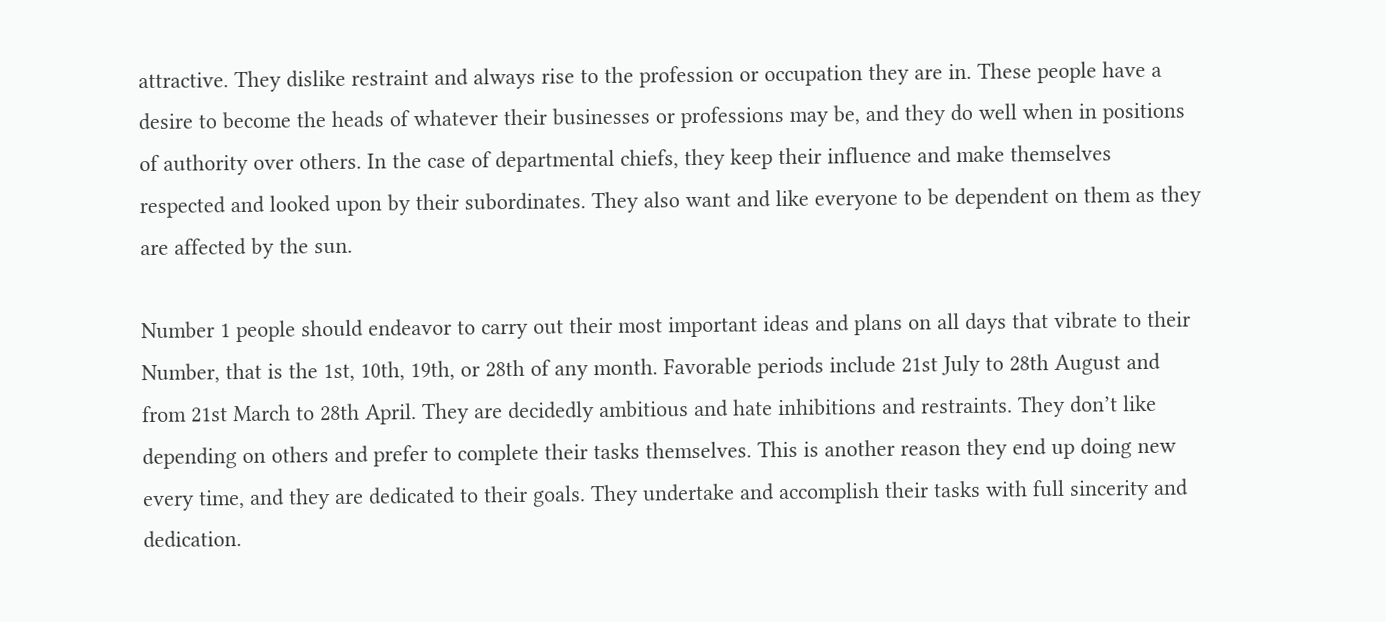attractive. They dislike restraint and always rise to the profession or occupation they are in. These people have a desire to become the heads of whatever their businesses or professions may be, and they do well when in positions of authority over others. In the case of departmental chiefs, they keep their influence and make themselves respected and looked upon by their subordinates. They also want and like everyone to be dependent on them as they are affected by the sun.

Number 1 people should endeavor to carry out their most important ideas and plans on all days that vibrate to their Number, that is the 1st, 10th, 19th, or 28th of any month. Favorable periods include 21st July to 28th August and from 21st March to 28th April. They are decidedly ambitious and hate inhibitions and restraints. They don’t like depending on others and prefer to complete their tasks themselves. This is another reason they end up doing new every time, and they are dedicated to their goals. They undertake and accomplish their tasks with full sincerity and dedication.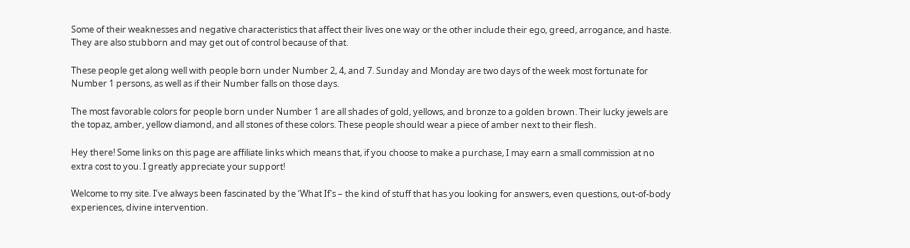Some of their weaknesses and negative characteristics that affect their lives one way or the other include their ego, greed, arrogance, and haste. They are also stubborn and may get out of control because of that.

These people get along well with people born under Number 2, 4, and 7. Sunday and Monday are two days of the week most fortunate for Number 1 persons, as well as if their Number falls on those days.

The most favorable colors for people born under Number 1 are all shades of gold, yellows, and bronze to a golden brown. Their lucky jewels are the topaz, amber, yellow diamond, and all stones of these colors. These people should wear a piece of amber next to their flesh.

Hey there! Some links on this page are affiliate links which means that, if you choose to make a purchase, I may earn a small commission at no extra cost to you. I greatly appreciate your support!

Welcome to my site. I’ve always been fascinated by the ‘What If's – the kind of stuff that has you looking for answers, even questions, out-of-body experiences, divine intervention.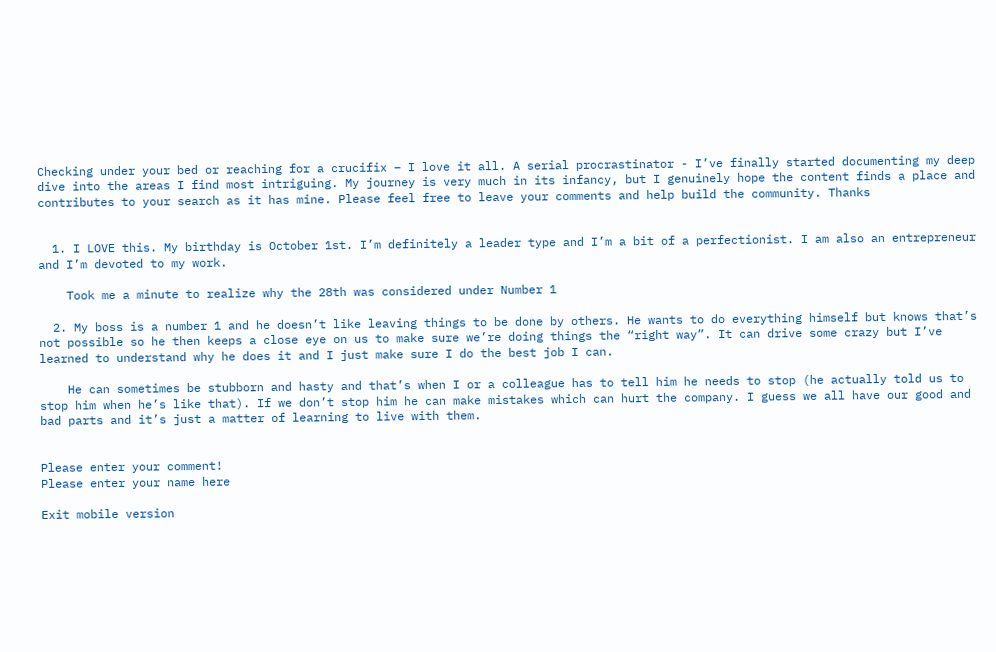Checking under your bed or reaching for a crucifix – I love it all. A serial procrastinator - I’ve finally started documenting my deep dive into the areas I find most intriguing. My journey is very much in its infancy, but I genuinely hope the content finds a place and contributes to your search as it has mine. Please feel free to leave your comments and help build the community. Thanks


  1. I LOVE this. My birthday is October 1st. I’m definitely a leader type and I’m a bit of a perfectionist. I am also an entrepreneur and I’m devoted to my work.

    Took me a minute to realize why the 28th was considered under Number 1

  2. My boss is a number 1 and he doesn’t like leaving things to be done by others. He wants to do everything himself but knows that’s not possible so he then keeps a close eye on us to make sure we’re doing things the “right way”. It can drive some crazy but I’ve learned to understand why he does it and I just make sure I do the best job I can.

    He can sometimes be stubborn and hasty and that’s when I or a colleague has to tell him he needs to stop (he actually told us to stop him when he’s like that). If we don’t stop him he can make mistakes which can hurt the company. I guess we all have our good and bad parts and it’s just a matter of learning to live with them.


Please enter your comment!
Please enter your name here

Exit mobile version